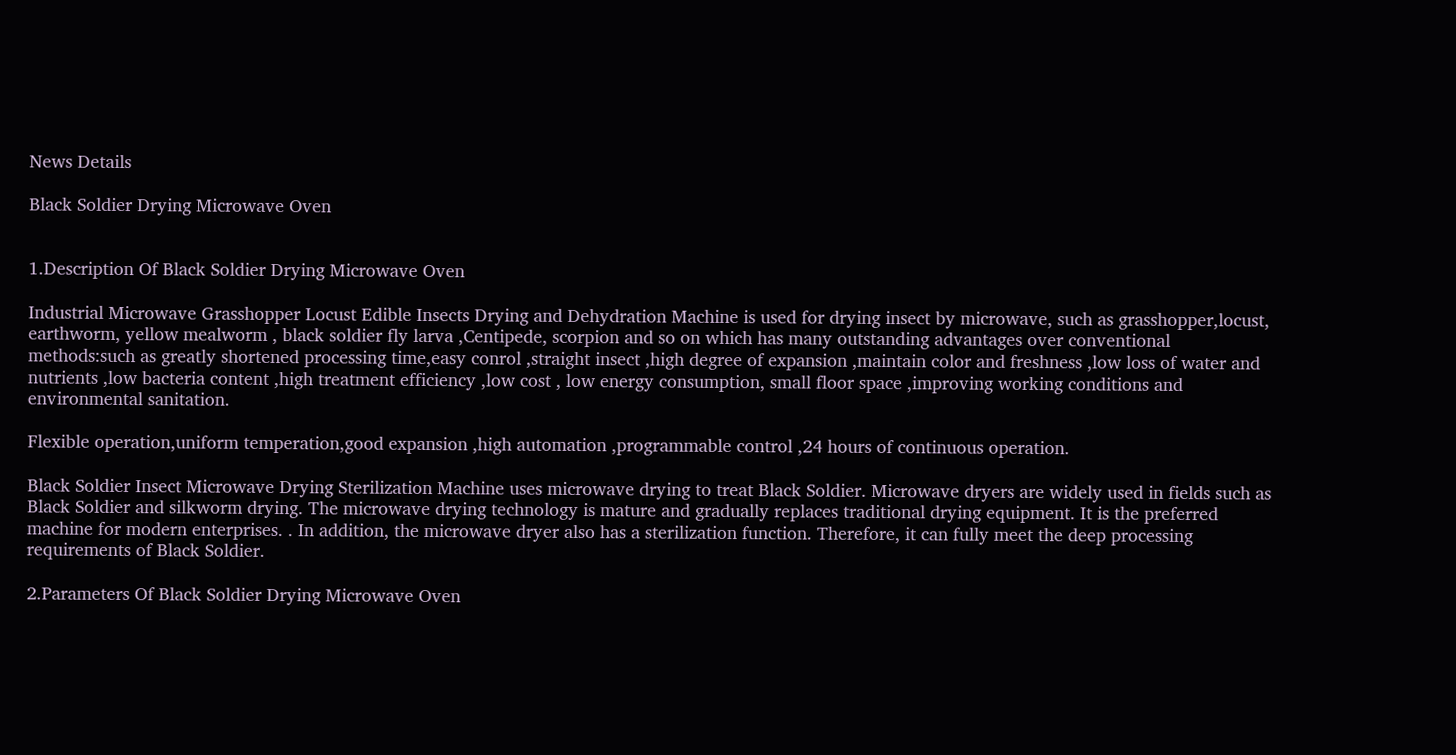News Details

Black Soldier Drying Microwave Oven


1.Description Of Black Soldier Drying Microwave Oven

Industrial Microwave Grasshopper Locust Edible Insects Drying and Dehydration Machine is used for drying insect by microwave, such as grasshopper,locust, earthworm, yellow mealworm , black soldier fly larva ,Centipede, scorpion and so on which has many outstanding advantages over conventional methods:such as greatly shortened processing time,easy conrol ,straight insect ,high degree of expansion ,maintain color and freshness ,low loss of water and nutrients ,low bacteria content ,high treatment efficiency ,low cost , low energy consumption, small floor space ,improving working conditions and environmental sanitation.

Flexible operation,uniform temperation,good expansion ,high automation ,programmable control ,24 hours of continuous operation.

Black Soldier Insect Microwave Drying Sterilization Machine uses microwave drying to treat Black Soldier. Microwave dryers are widely used in fields such as Black Soldier and silkworm drying. The microwave drying technology is mature and gradually replaces traditional drying equipment. It is the preferred machine for modern enterprises. . In addition, the microwave dryer also has a sterilization function. Therefore, it can fully meet the deep processing requirements of Black Soldier.

2.Parameters Of Black Soldier Drying Microwave Oven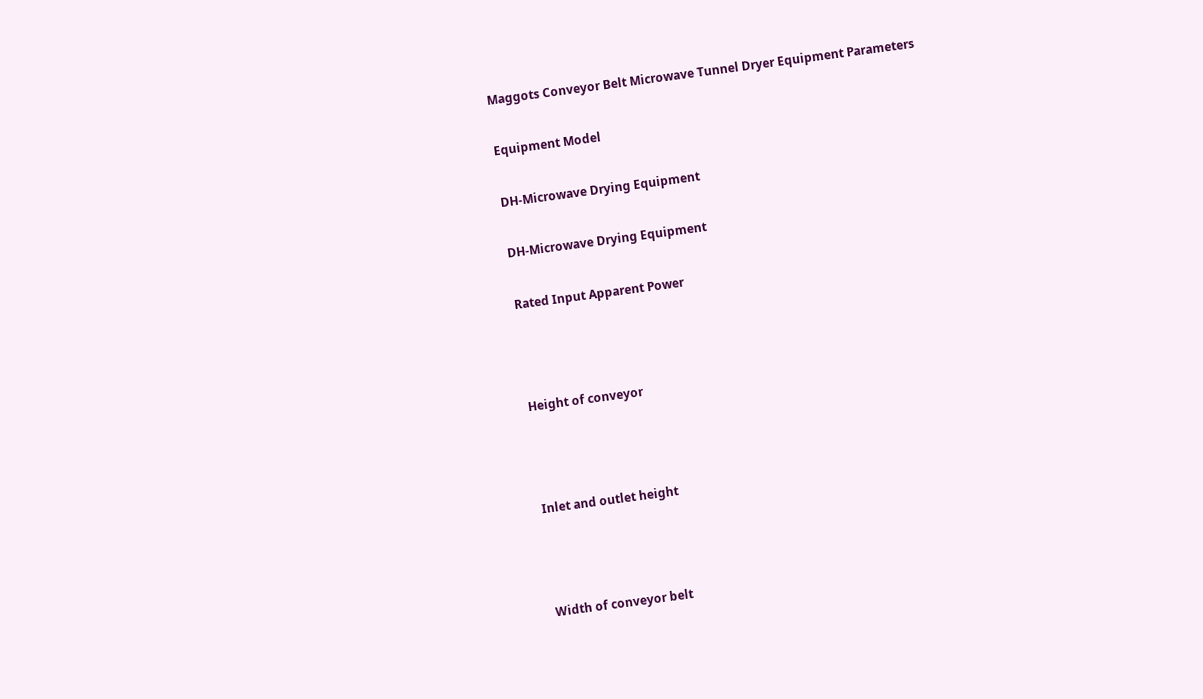Maggots Conveyor Belt Microwave Tunnel Dryer Equipment Parameters

Equipment Model

DH-Microwave Drying Equipment

DH-Microwave Drying Equipment

Rated Input Apparent Power



Height of conveyor



Inlet and outlet height



Width of conveyor belt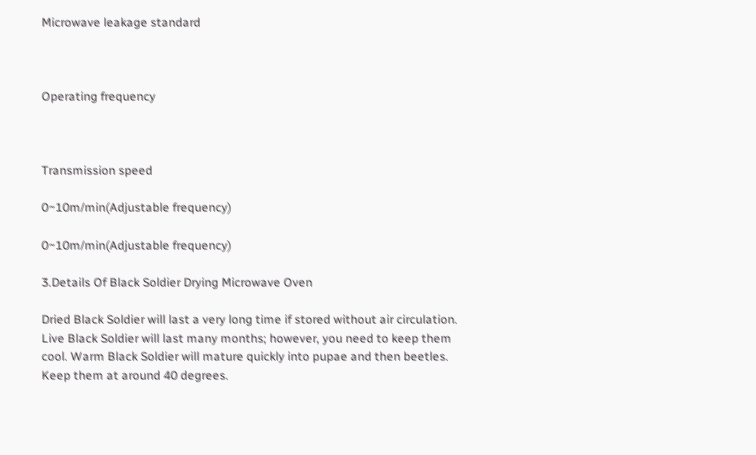Microwave leakage standard



Operating frequency



Transmission speed

0~10m/min(Adjustable frequency)

0~10m/min(Adjustable frequency)

3.Details Of Black Soldier Drying Microwave Oven

Dried Black Soldier will last a very long time if stored without air circulation. Live Black Soldier will last many months; however, you need to keep them cool. Warm Black Soldier will mature quickly into pupae and then beetles. Keep them at around 40 degrees.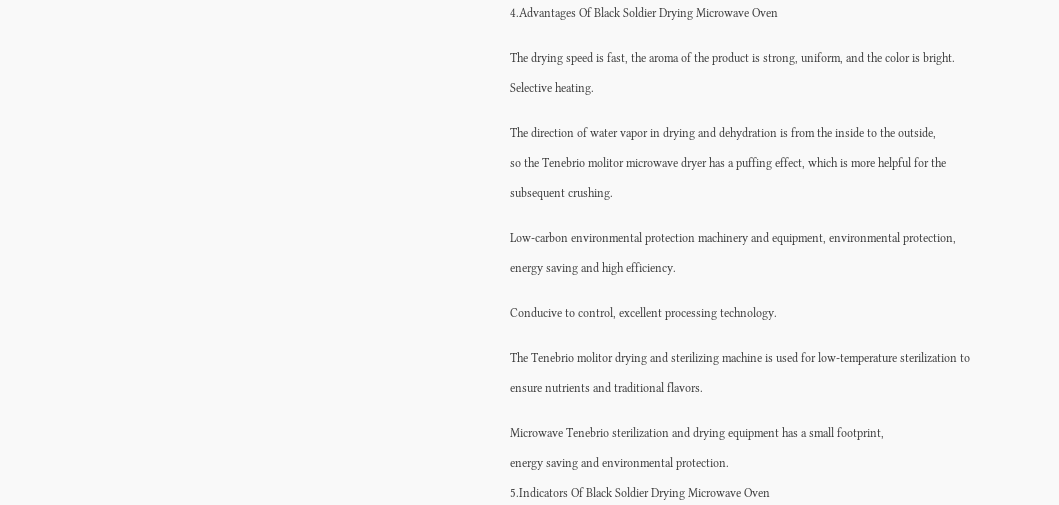4.Advantages Of Black Soldier Drying Microwave Oven


The drying speed is fast, the aroma of the product is strong, uniform, and the color is bright.

Selective heating.


The direction of water vapor in drying and dehydration is from the inside to the outside,

so the Tenebrio molitor microwave dryer has a puffing effect, which is more helpful for the

subsequent crushing.


Low-carbon environmental protection machinery and equipment, environmental protection,

energy saving and high efficiency.


Conducive to control, excellent processing technology.


The Tenebrio molitor drying and sterilizing machine is used for low-temperature sterilization to

ensure nutrients and traditional flavors.


Microwave Tenebrio sterilization and drying equipment has a small footprint,

energy saving and environmental protection.

5.Indicators Of Black Soldier Drying Microwave Oven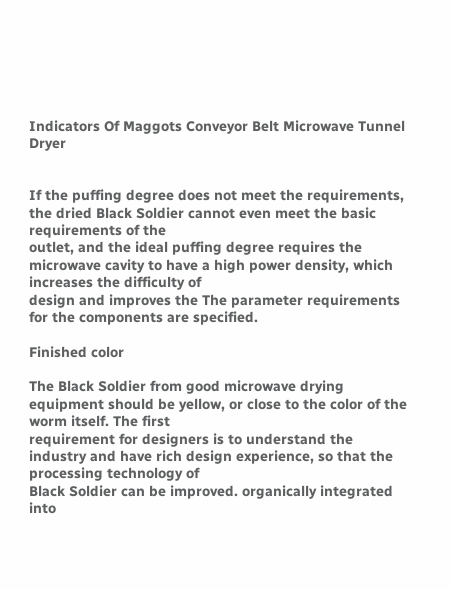Indicators Of Maggots Conveyor Belt Microwave Tunnel Dryer


If the puffing degree does not meet the requirements, the dried Black Soldier cannot even meet the basic requirements of the
outlet, and the ideal puffing degree requires the microwave cavity to have a high power density, which increases the difficulty of
design and improves the The parameter requirements for the components are specified.

Finished color

The Black Soldier from good microwave drying equipment should be yellow, or close to the color of the worm itself. The first
requirement for designers is to understand the industry and have rich design experience, so that the processing technology of
Black Soldier can be improved. organically integrated into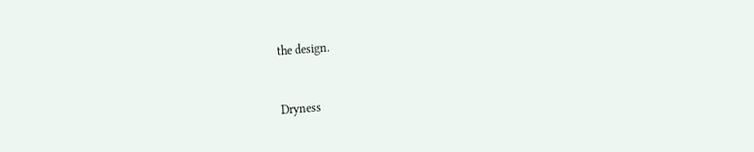the design.


Dryness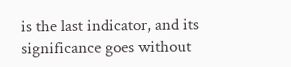is the last indicator, and its significance goes without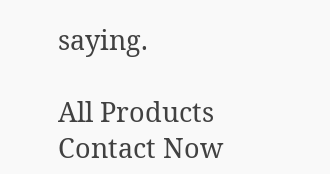saying.

All Products Contact Now